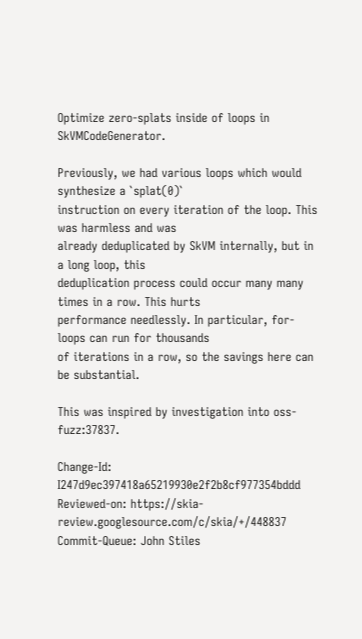Optimize zero-splats inside of loops in SkVMCodeGenerator.

Previously, we had various loops which would synthesize a `splat(0)`
instruction on every iteration of the loop. This was harmless and was
already deduplicated by SkVM internally, but in a long loop, this
deduplication process could occur many many times in a row. This hurts
performance needlessly. In particular, for-loops can run for thousands
of iterations in a row, so the savings here can be substantial.

This was inspired by investigation into oss-fuzz:37837.

Change-Id: I247d9ec397418a65219930e2f2b8cf977354bddd
Reviewed-on: https://skia-review.googlesource.com/c/skia/+/448837
Commit-Queue: John Stiles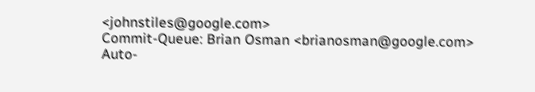<johnstiles@google.com>
Commit-Queue: Brian Osman <brianosman@google.com>
Auto-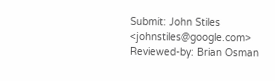Submit: John Stiles <johnstiles@google.com>
Reviewed-by: Brian Osman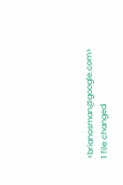<brianosman@google.com>
1 file changed